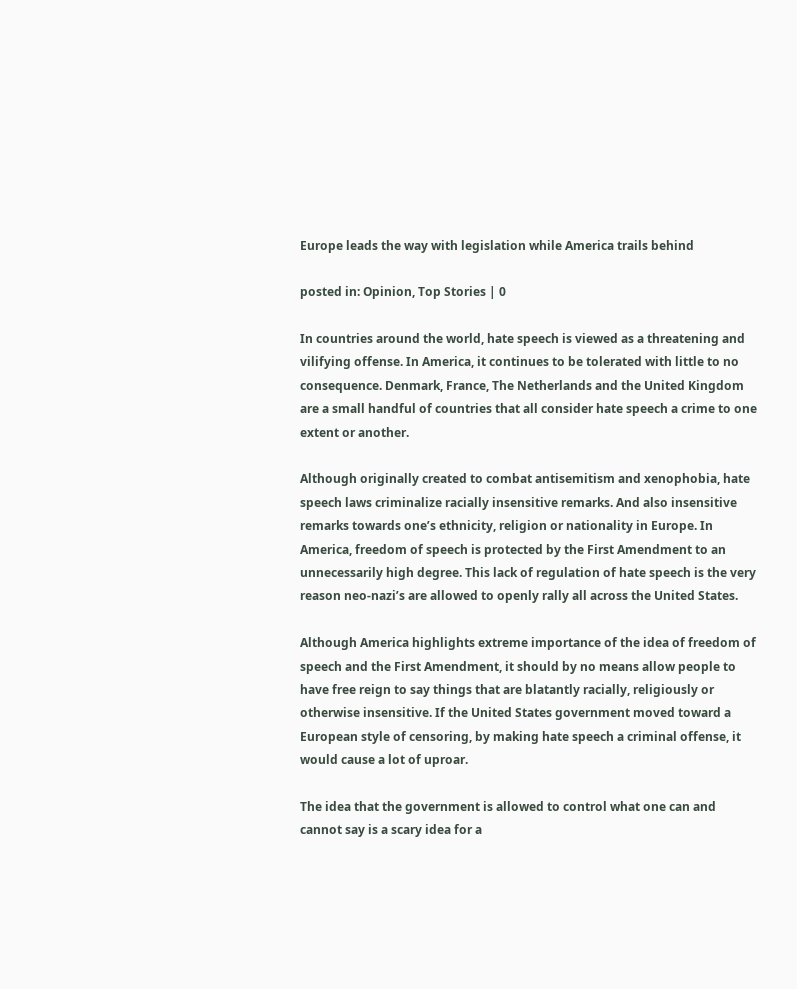Europe leads the way with legislation while America trails behind

posted in: Opinion, Top Stories | 0

In countries around the world, hate speech is viewed as a threatening and vilifying offense. In America, it continues to be tolerated with little to no consequence. Denmark, France, The Netherlands and the United Kingdom are a small handful of countries that all consider hate speech a crime to one extent or another.

Although originally created to combat antisemitism and xenophobia, hate speech laws criminalize racially insensitive remarks. And also insensitive remarks towards one’s ethnicity, religion or nationality in Europe. In America, freedom of speech is protected by the First Amendment to an unnecessarily high degree. This lack of regulation of hate speech is the very reason neo-nazi’s are allowed to openly rally all across the United States.

Although America highlights extreme importance of the idea of freedom of speech and the First Amendment, it should by no means allow people to have free reign to say things that are blatantly racially, religiously or otherwise insensitive. If the United States government moved toward a European style of censoring, by making hate speech a criminal offense, it would cause a lot of uproar.

The idea that the government is allowed to control what one can and cannot say is a scary idea for a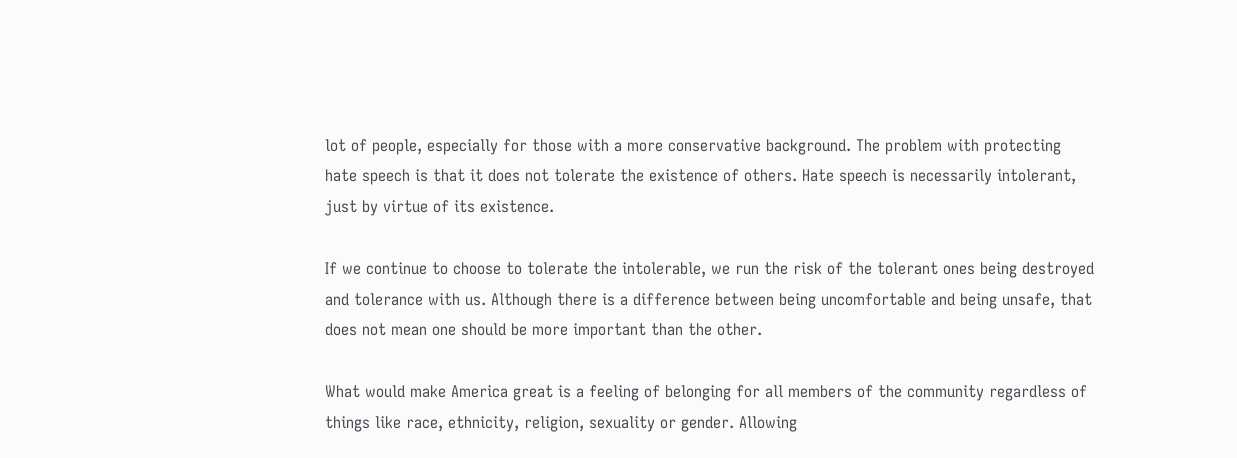lot of people, especially for those with a more conservative background. The problem with protecting hate speech is that it does not tolerate the existence of others. Hate speech is necessarily intolerant, just by virtue of its existence.

If we continue to choose to tolerate the intolerable, we run the risk of the tolerant ones being destroyed and tolerance with us. Although there is a difference between being uncomfortable and being unsafe, that does not mean one should be more important than the other.

What would make America great is a feeling of belonging for all members of the community regardless of things like race, ethnicity, religion, sexuality or gender. Allowing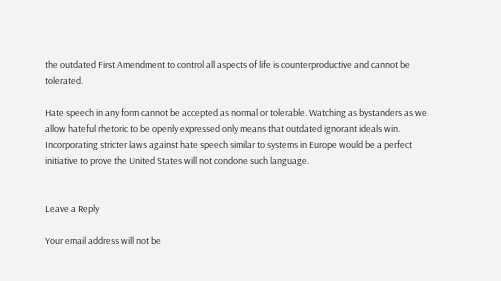the outdated First Amendment to control all aspects of life is counterproductive and cannot be tolerated.

Hate speech in any form cannot be accepted as normal or tolerable. Watching as bystanders as we allow hateful rhetoric to be openly expressed only means that outdated ignorant ideals win. Incorporating stricter laws against hate speech similar to systems in Europe would be a perfect initiative to prove the United States will not condone such language.


Leave a Reply

Your email address will not be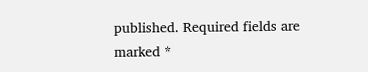published. Required fields are marked *